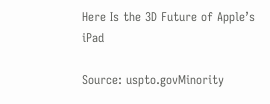Here Is the 3D Future of Apple’s iPad

Source: uspto.govMinority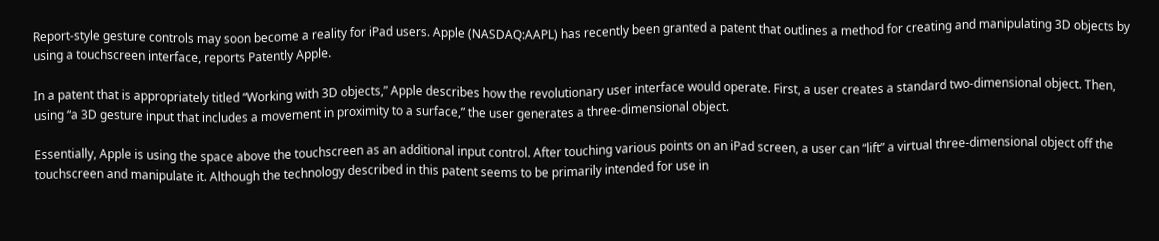Report-style gesture controls may soon become a reality for iPad users. Apple (NASDAQ:AAPL) has recently been granted a patent that outlines a method for creating and manipulating 3D objects by using a touchscreen interface, reports Patently Apple.

In a patent that is appropriately titled “Working with 3D objects,” Apple describes how the revolutionary user interface would operate. First, a user creates a standard two-dimensional object. Then, using “a 3D gesture input that includes a movement in proximity to a surface,” the user generates a three-dimensional object.

Essentially, Apple is using the space above the touchscreen as an additional input control. After touching various points on an iPad screen, a user can “lift” a virtual three-dimensional object off the touchscreen and manipulate it. Although the technology described in this patent seems to be primarily intended for use in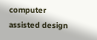computer assisted design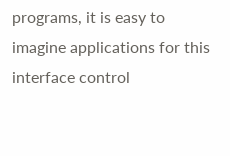programs, it is easy to imagine applications for this interface control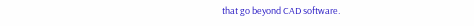that go beyond CAD software.